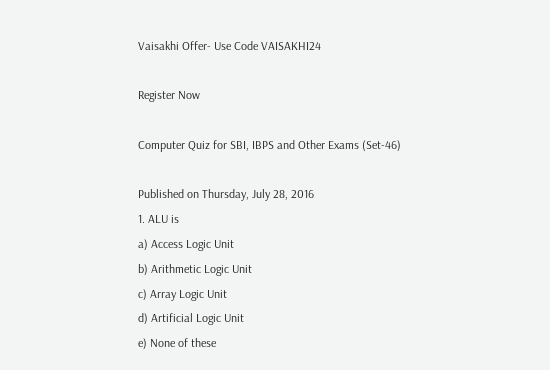Vaisakhi Offer- Use Code VAISAKHI24

Register Now

Computer Quiz for SBI, IBPS and Other Exams (Set-46)

Published on Thursday, July 28, 2016
1. ALU is
a) Access Logic Unit
b) Arithmetic Logic Unit
c) Array Logic Unit
d) Artificial Logic Unit
e) None of these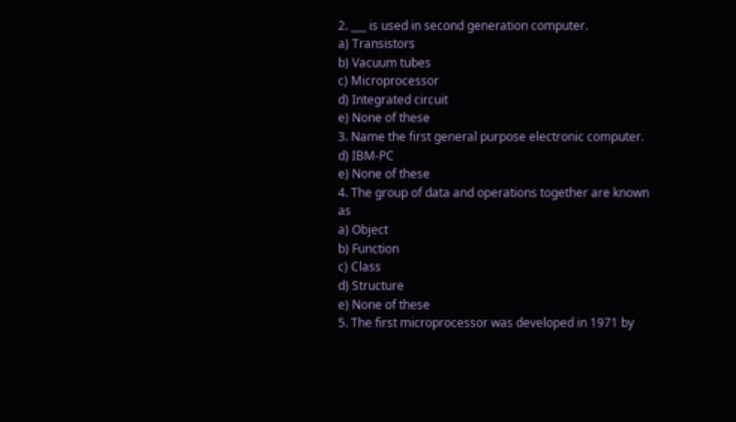2. ___ is used in second generation computer.
a) Transistors
b) Vacuum tubes
c) Microprocessor
d) Integrated circuit
e) None of these
3. Name the first general purpose electronic computer.
d) IBM-PC
e) None of these
4. The group of data and operations together are known as
a) Object
b) Function
c) Class
d) Structure
e) None of these
5. The first microprocessor was developed in 1971 by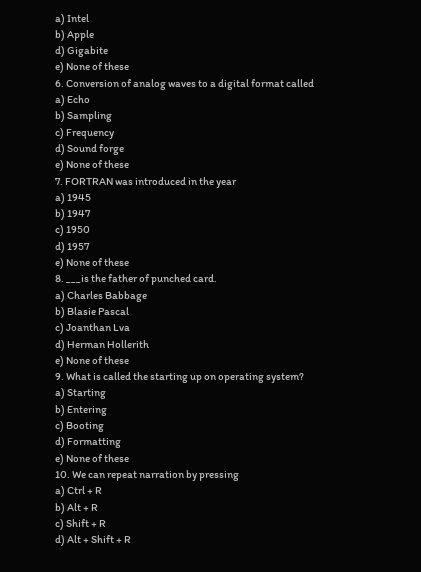a) Intel
b) Apple
d) Gigabite
e) None of these
6. Conversion of analog waves to a digital format called
a) Echo
b) Sampling
c) Frequency
d) Sound forge
e) None of these
7. FORTRAN was introduced in the year
a) 1945
b) 1947
c) 1950
d) 1957
e) None of these
8. ___is the father of punched card.
a) Charles Babbage
b) Blasie Pascal
c) Joanthan Lva
d) Herman Hollerith
e) None of these
9. What is called the starting up on operating system?
a) Starting
b) Entering
c) Booting
d) Formatting
e) None of these
10. We can repeat narration by pressing
a) Ctrl + R
b) Alt + R
c) Shift + R
d) Alt + Shift + R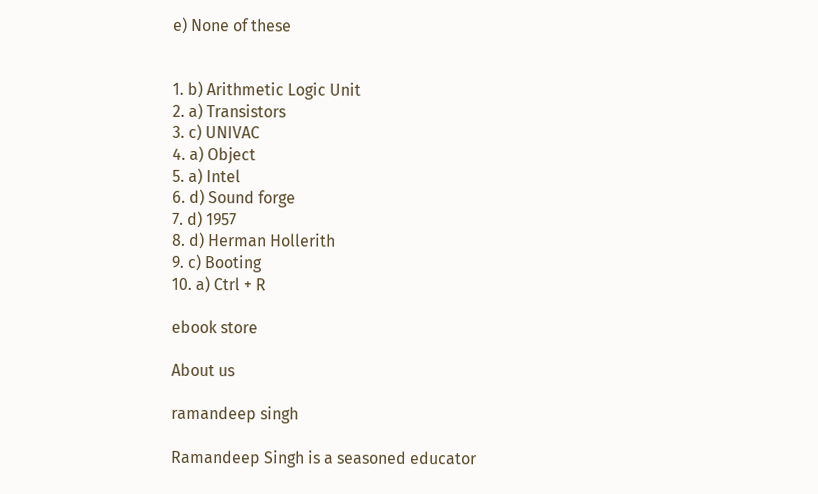e) None of these


1. b) Arithmetic Logic Unit
2. a) Transistors
3. c) UNIVAC
4. a) Object
5. a) Intel
6. d) Sound forge
7. d) 1957
8. d) Herman Hollerith
9. c) Booting
10. a) Ctrl + R

ebook store

About us

ramandeep singh

Ramandeep Singh is a seasoned educator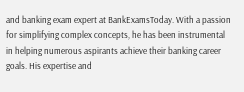and banking exam expert at BankExamsToday. With a passion for simplifying complex concepts, he has been instrumental in helping numerous aspirants achieve their banking career goals. His expertise and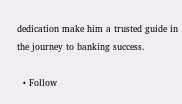dedication make him a trusted guide in the journey to banking success.

  • Follow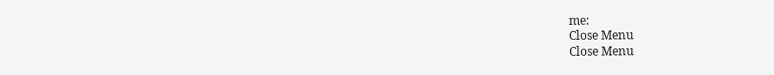me:
Close Menu
Close Menu